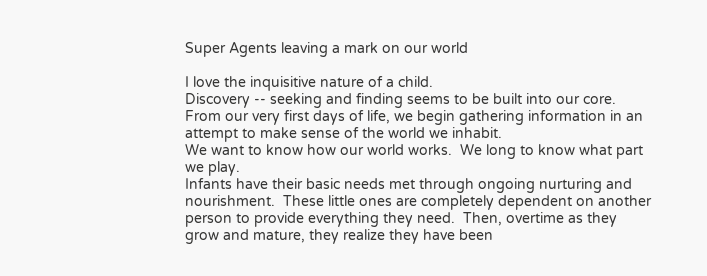Super Agents leaving a mark on our world

I love the inquisitive nature of a child.
Discovery -- seeking and finding seems to be built into our core.
From our very first days of life, we begin gathering information in an attempt to make sense of the world we inhabit.
We want to know how our world works.  We long to know what part we play.
Infants have their basic needs met through ongoing nurturing and nourishment.  These little ones are completely dependent on another person to provide everything they need.  Then, overtime as they grow and mature, they realize they have been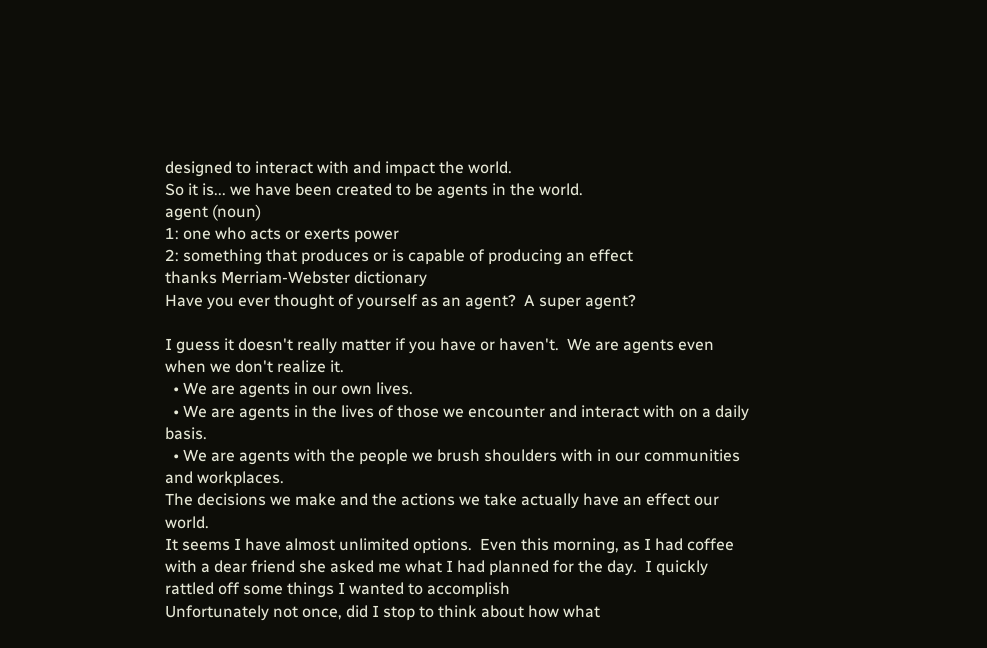designed to interact with and impact the world.
So it is... we have been created to be agents in the world.
agent (noun)
1: one who acts or exerts power
2: something that produces or is capable of producing an effect
thanks Merriam-Webster dictionary
Have you ever thought of yourself as an agent?  A super agent?

I guess it doesn't really matter if you have or haven't.  We are agents even when we don't realize it.
  • We are agents in our own lives.
  • We are agents in the lives of those we encounter and interact with on a daily basis.
  • We are agents with the people we brush shoulders with in our communities and workplaces.
The decisions we make and the actions we take actually have an effect our world.
It seems I have almost unlimited options.  Even this morning, as I had coffee with a dear friend she asked me what I had planned for the day.  I quickly rattled off some things I wanted to accomplish
Unfortunately not once, did I stop to think about how what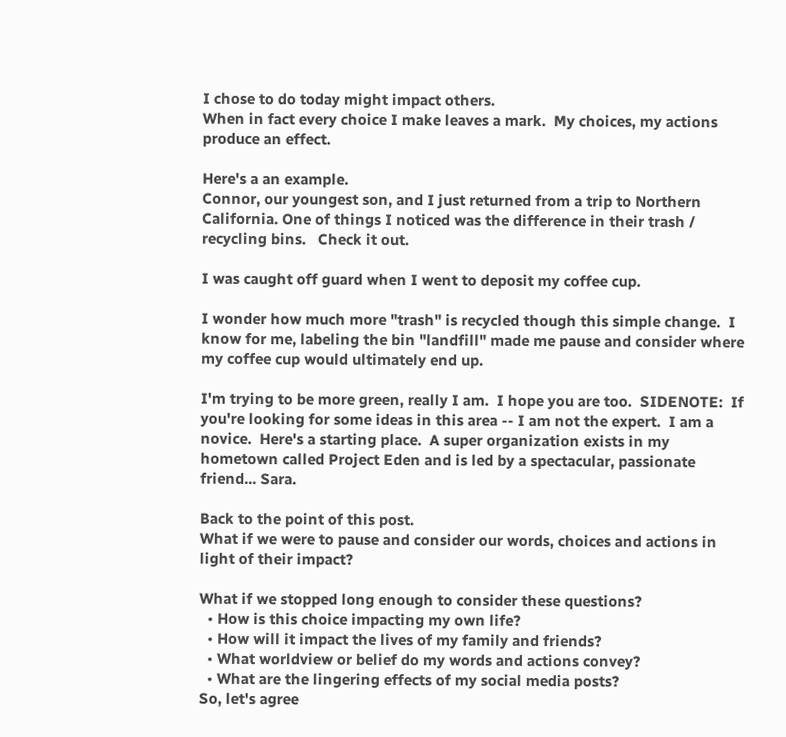I chose to do today might impact others.
When in fact every choice I make leaves a mark.  My choices, my actions produce an effect.

Here's a an example.
Connor, our youngest son, and I just returned from a trip to Northern California. One of things I noticed was the difference in their trash / recycling bins.   Check it out.

I was caught off guard when I went to deposit my coffee cup.

I wonder how much more "trash" is recycled though this simple change.  I know for me, labeling the bin "landfill" made me pause and consider where my coffee cup would ultimately end up.

I'm trying to be more green, really I am.  I hope you are too.  SIDENOTE:  If you're looking for some ideas in this area -- I am not the expert.  I am a novice.  Here's a starting place.  A super organization exists in my hometown called Project Eden and is led by a spectacular, passionate friend... Sara.

Back to the point of this post.
What if we were to pause and consider our words, choices and actions in light of their impact?

What if we stopped long enough to consider these questions?
  • How is this choice impacting my own life?
  • How will it impact the lives of my family and friends?
  • What worldview or belief do my words and actions convey?
  • What are the lingering effects of my social media posts?
So, let's agree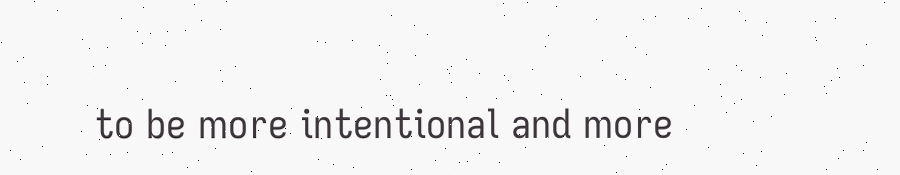to be more intentional and more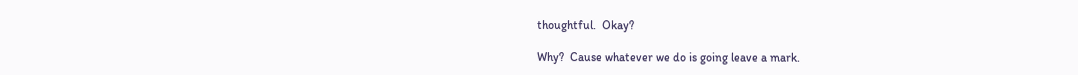thoughtful.  Okay?

Why?  Cause whatever we do is going leave a mark.